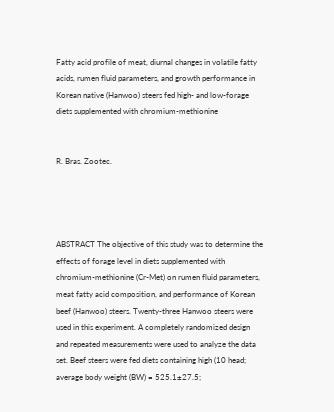Fatty acid profile of meat, diurnal changes in volatile fatty acids, rumen fluid parameters, and growth performance in Korean native (Hanwoo) steers fed high- and low-forage diets supplemented with chromium-methionine


R. Bras. Zootec.




ABSTRACT The objective of this study was to determine the effects of forage level in diets supplemented with chromium-methionine (Cr-Met) on rumen fluid parameters, meat fatty acid composition, and performance of Korean beef (Hanwoo) steers. Twenty-three Hanwoo steers were used in this experiment. A completely randomized design and repeated measurements were used to analyze the data set. Beef steers were fed diets containing high (10 head; average body weight (BW) = 525.1±27.5;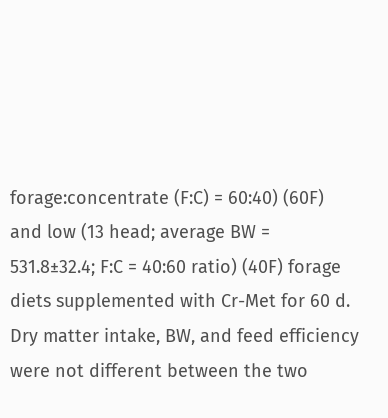forage:concentrate (F:C) = 60:40) (60F) and low (13 head; average BW = 531.8±32.4; F:C = 40:60 ratio) (40F) forage diets supplemented with Cr-Met for 60 d. Dry matter intake, BW, and feed efficiency were not different between the two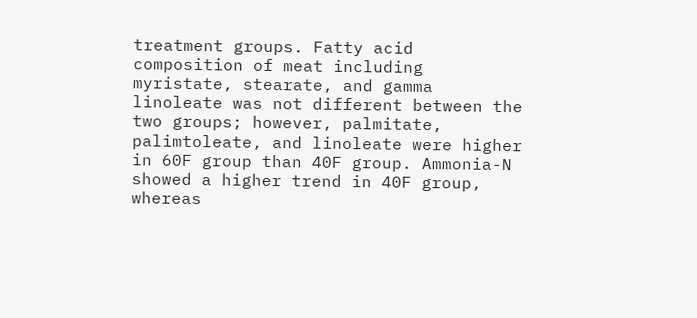treatment groups. Fatty acid composition of meat including myristate, stearate, and gamma linoleate was not different between the two groups; however, palmitate, palimtoleate, and linoleate were higher in 60F group than 40F group. Ammonia-N showed a higher trend in 40F group, whereas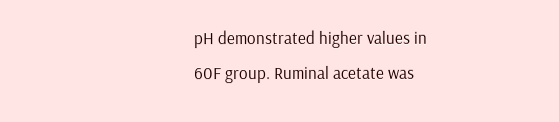pH demonstrated higher values in 60F group. Ruminal acetate was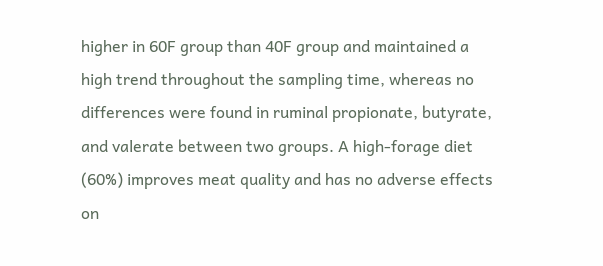higher in 60F group than 40F group and maintained a high trend throughout the sampling time, whereas no differences were found in ruminal propionate, butyrate, and valerate between two groups. A high-forage diet (60%) improves meat quality and has no adverse effects on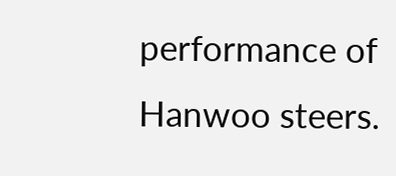performance of Hanwoo steers.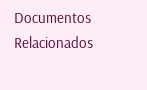Documentos Relacionados